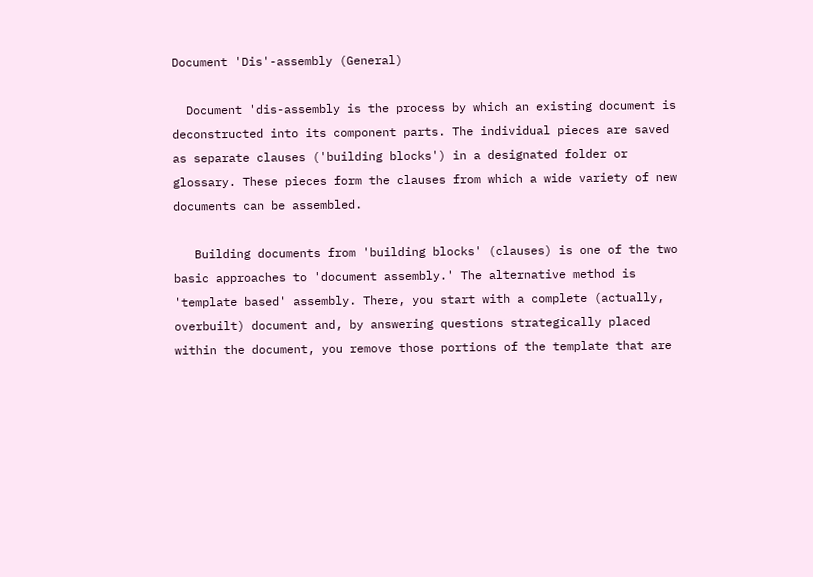Document 'Dis'-assembly (General)

  Document 'dis-assembly is the process by which an existing document is deconstructed into its component parts. The individual pieces are saved as separate clauses ('building blocks') in a designated folder or glossary. These pieces form the clauses from which a wide variety of new documents can be assembled.

   Building documents from 'building blocks' (clauses) is one of the two basic approaches to 'document assembly.' The alternative method is 'template based' assembly. There, you start with a complete (actually, overbuilt) document and, by answering questions strategically placed within the document, you remove those portions of the template that are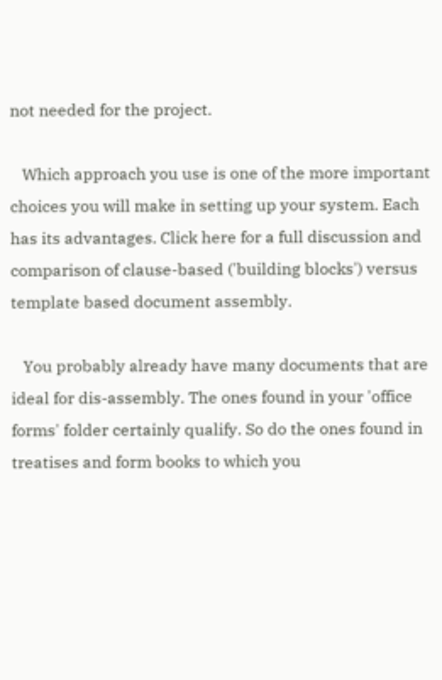not needed for the project.

   Which approach you use is one of the more important choices you will make in setting up your system. Each has its advantages. Click here for a full discussion and comparison of clause-based ('building blocks') versus template based document assembly.

   You probably already have many documents that are ideal for dis-assembly. The ones found in your 'office forms' folder certainly qualify. So do the ones found in treatises and form books to which you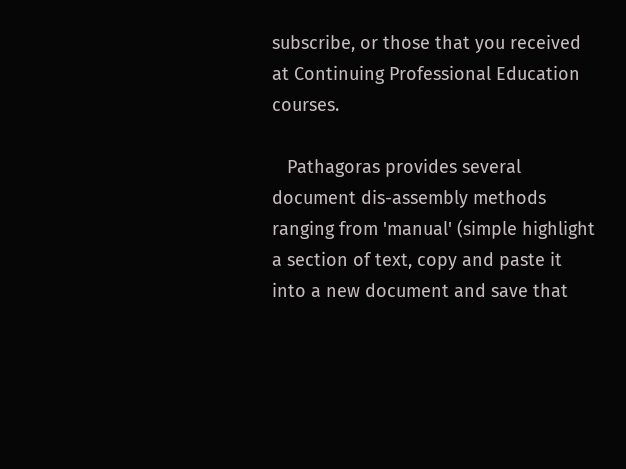subscribe, or those that you received at Continuing Professional Education courses.

   Pathagoras provides several document dis-assembly methods ranging from 'manual' (simple highlight a section of text, copy and paste it into a new document and save that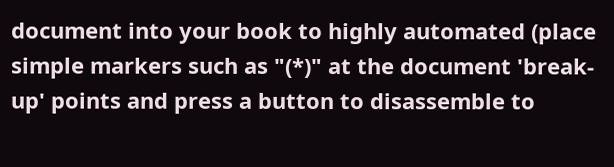document into your book to highly automated (place simple markers such as "(*)" at the document 'break-up' points and press a button to disassemble to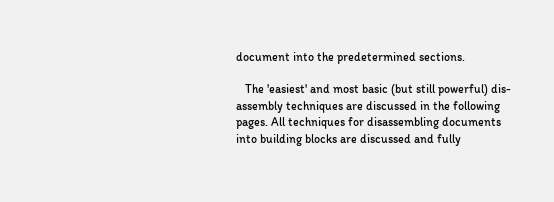document into the predetermined sections.

   The 'easiest' and most basic (but still powerful) dis-assembly techniques are discussed in the following pages. All techniques for disassembling documents into building blocks are discussed and fully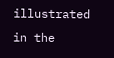illustrated in the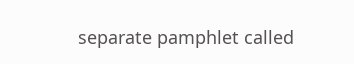separate pamphlet called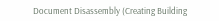Document Disassembly (Creating Building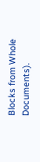Blocks from Whole Documents).